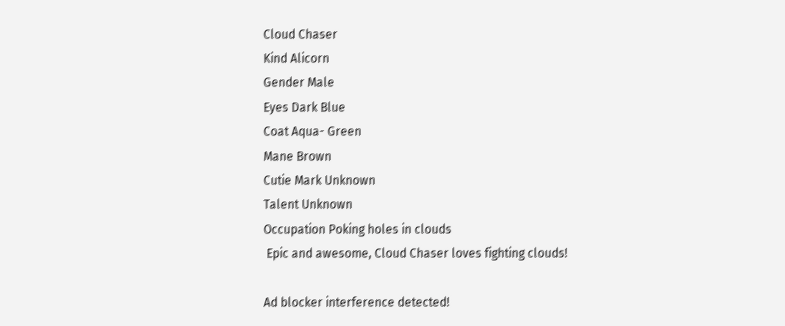Cloud Chaser
Kind Alicorn
Gender Male
Eyes Dark Blue
Coat Aqua- Green
Mane Brown
Cutie Mark Unknown
Talent Unknown
Occupation Poking holes in clouds
 Epic and awesome, Cloud Chaser loves fighting clouds!

Ad blocker interference detected!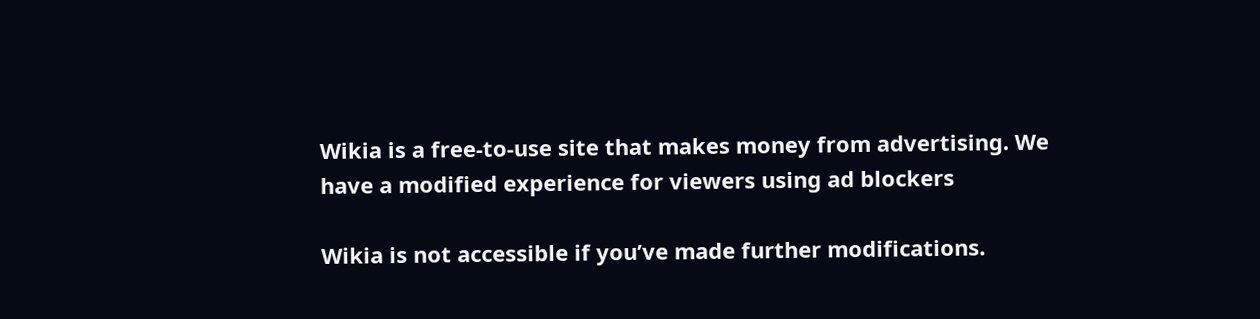Wikia is a free-to-use site that makes money from advertising. We have a modified experience for viewers using ad blockers

Wikia is not accessible if you’ve made further modifications.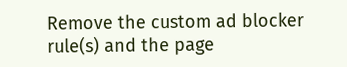Remove the custom ad blocker rule(s) and the page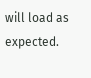will load as expected.